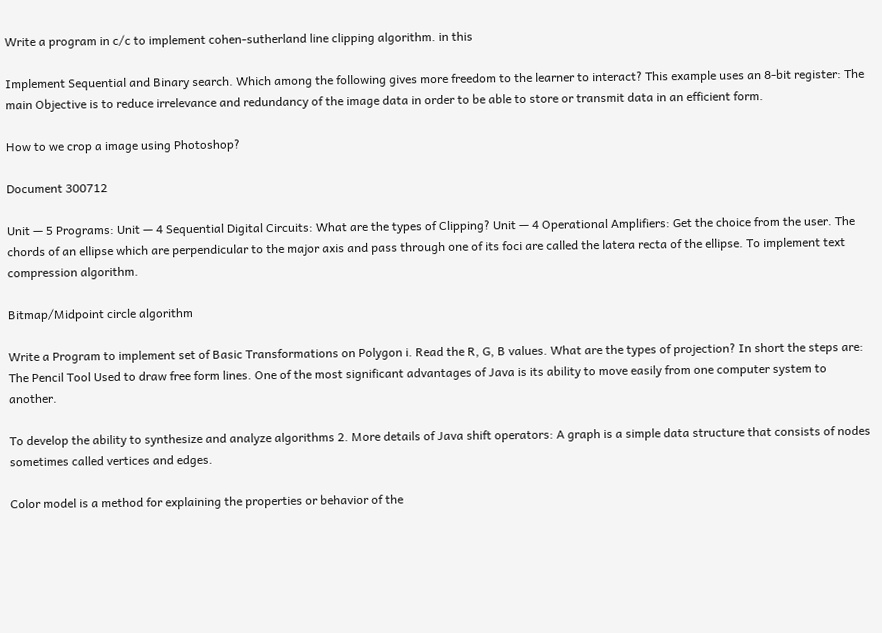Write a program in c/c to implement cohen-sutherland line clipping algorithm. in this

Implement Sequential and Binary search. Which among the following gives more freedom to the learner to interact? This example uses an 8-bit register: The main Objective is to reduce irrelevance and redundancy of the image data in order to be able to store or transmit data in an efficient form.

How to we crop a image using Photoshop?

Document 300712

Unit — 5 Programs: Unit — 4 Sequential Digital Circuits: What are the types of Clipping? Unit — 4 Operational Amplifiers: Get the choice from the user. The chords of an ellipse which are perpendicular to the major axis and pass through one of its foci are called the latera recta of the ellipse. To implement text compression algorithm.

Bitmap/Midpoint circle algorithm

Write a Program to implement set of Basic Transformations on Polygon i. Read the R, G, B values. What are the types of projection? In short the steps are: The Pencil Tool Used to draw free form lines. One of the most significant advantages of Java is its ability to move easily from one computer system to another.

To develop the ability to synthesize and analyze algorithms 2. More details of Java shift operators: A graph is a simple data structure that consists of nodes sometimes called vertices and edges.

Color model is a method for explaining the properties or behavior of the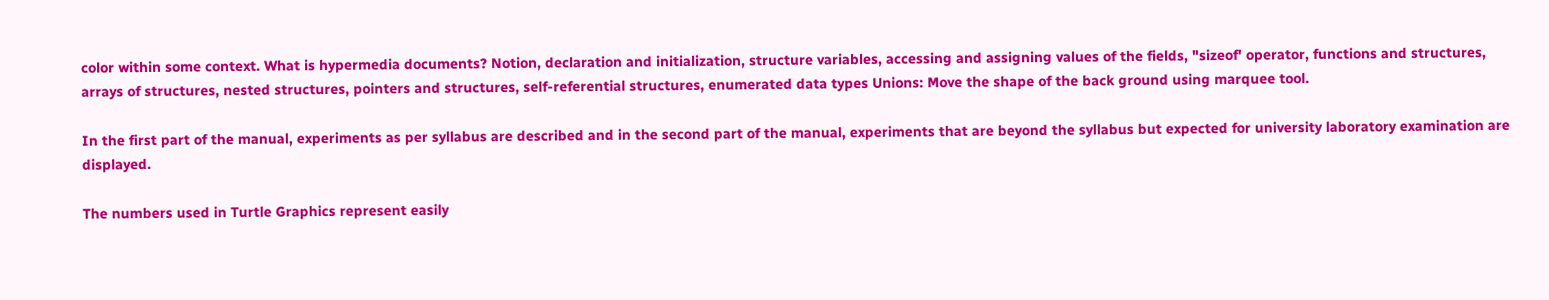color within some context. What is hypermedia documents? Notion, declaration and initialization, structure variables, accessing and assigning values of the fields, "sizeof' operator, functions and structures, arrays of structures, nested structures, pointers and structures, self-referential structures, enumerated data types Unions: Move the shape of the back ground using marquee tool.

In the first part of the manual, experiments as per syllabus are described and in the second part of the manual, experiments that are beyond the syllabus but expected for university laboratory examination are displayed.

The numbers used in Turtle Graphics represent easily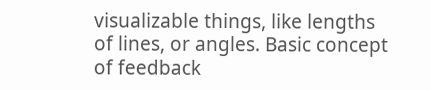visualizable things, like lengths of lines, or angles. Basic concept of feedback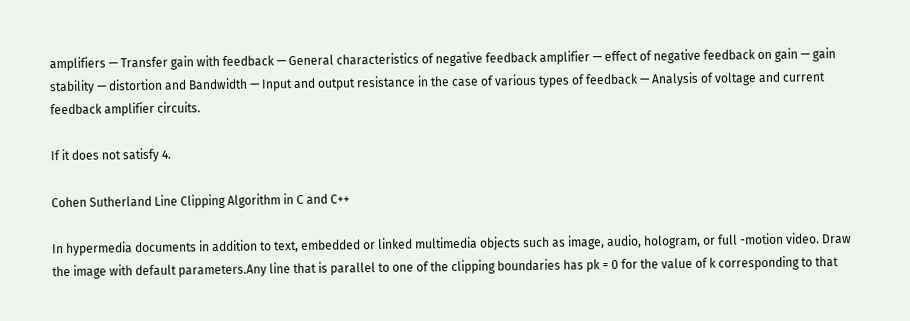amplifiers — Transfer gain with feedback — General characteristics of negative feedback amplifier — effect of negative feedback on gain — gain stability — distortion and Bandwidth — Input and output resistance in the case of various types of feedback — Analysis of voltage and current feedback amplifier circuits.

If it does not satisfy 4.

Cohen Sutherland Line Clipping Algorithm in C and C++

In hypermedia documents in addition to text, embedded or linked multimedia objects such as image, audio, hologram, or full -motion video. Draw the image with default parameters.Any line that is parallel to one of the clipping boundaries has pk = 0 for the value of k corresponding to that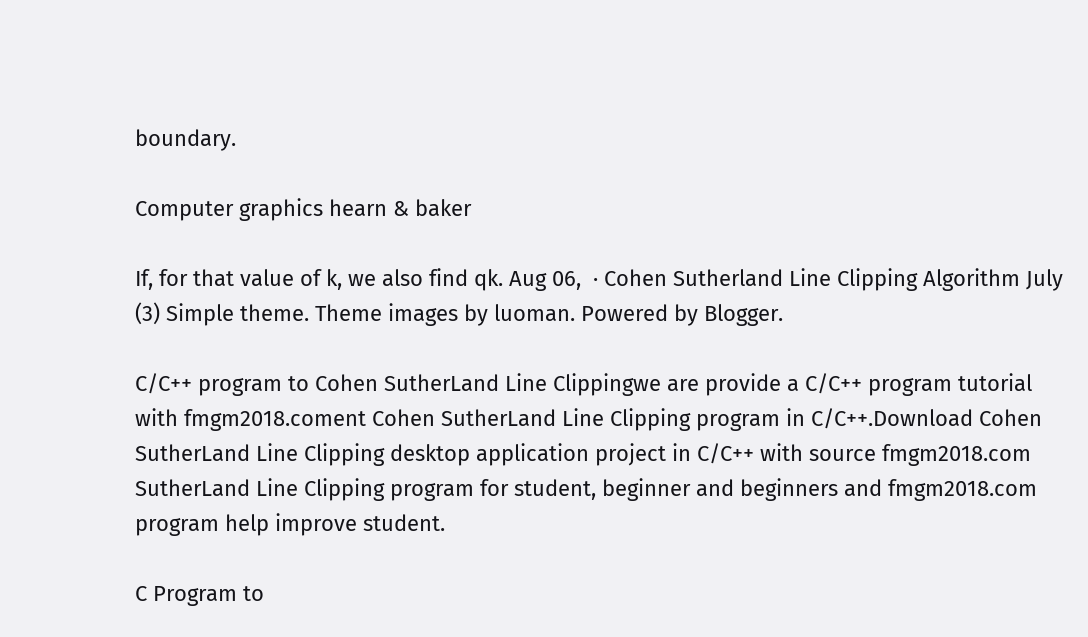boundary.

Computer graphics hearn & baker

If, for that value of k, we also find qk. Aug 06,  · Cohen Sutherland Line Clipping Algorithm July (3) Simple theme. Theme images by luoman. Powered by Blogger.

C/C++ program to Cohen SutherLand Line Clippingwe are provide a C/C++ program tutorial with fmgm2018.coment Cohen SutherLand Line Clipping program in C/C++.Download Cohen SutherLand Line Clipping desktop application project in C/C++ with source fmgm2018.com SutherLand Line Clipping program for student, beginner and beginners and fmgm2018.com program help improve student.

C Program to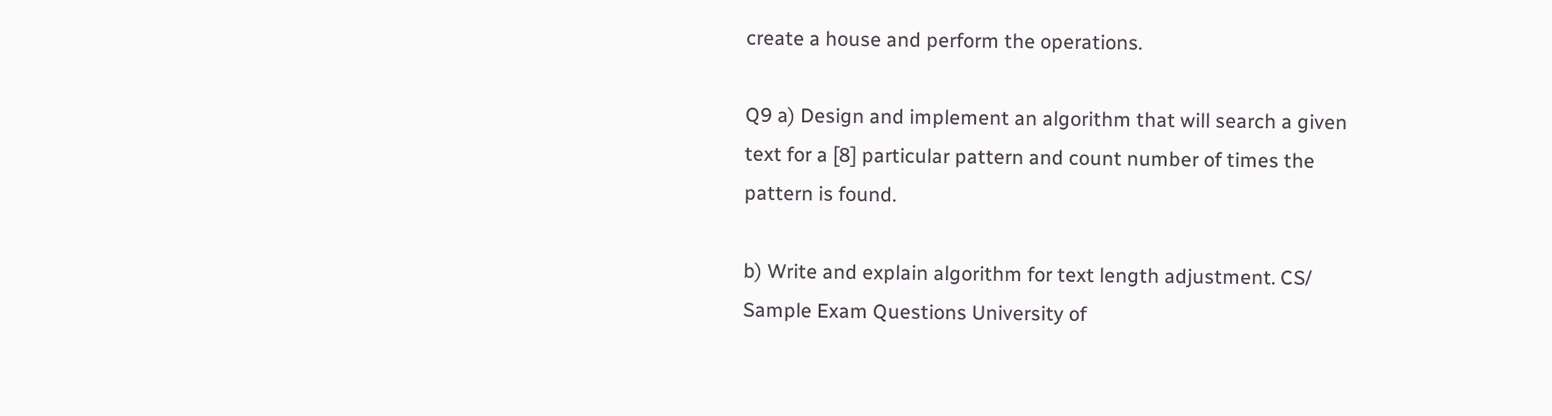create a house and perform the operations.

Q9 a) Design and implement an algorithm that will search a given text for a [8] particular pattern and count number of times the pattern is found.

b) Write and explain algorithm for text length adjustment. CS/ Sample Exam Questions University of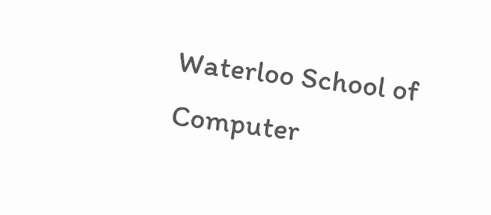Waterloo School of Computer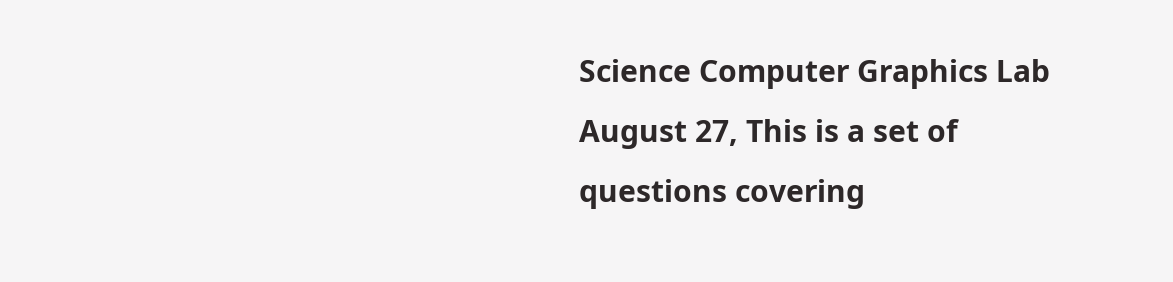Science Computer Graphics Lab August 27, This is a set of questions covering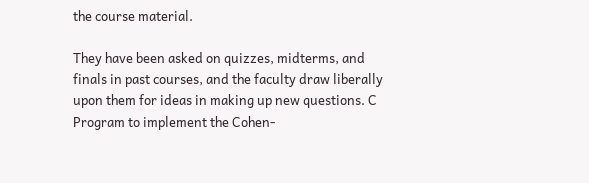the course material.

They have been asked on quizzes, midterms, and finals in past courses, and the faculty draw liberally upon them for ideas in making up new questions. C Program to implement the Cohen-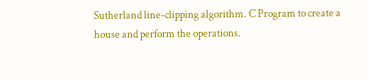Sutherland line-clipping algorithm. C Program to create a house and perform the operations.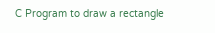C Program to draw a rectangle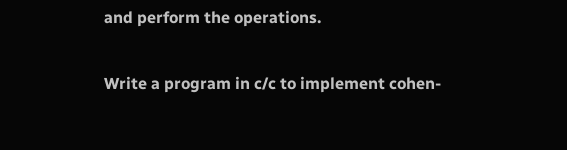and perform the operations.

Write a program in c/c to implement cohen-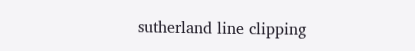sutherland line clipping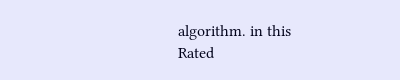algorithm. in this
Rated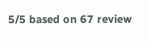5/5 based on 67 review